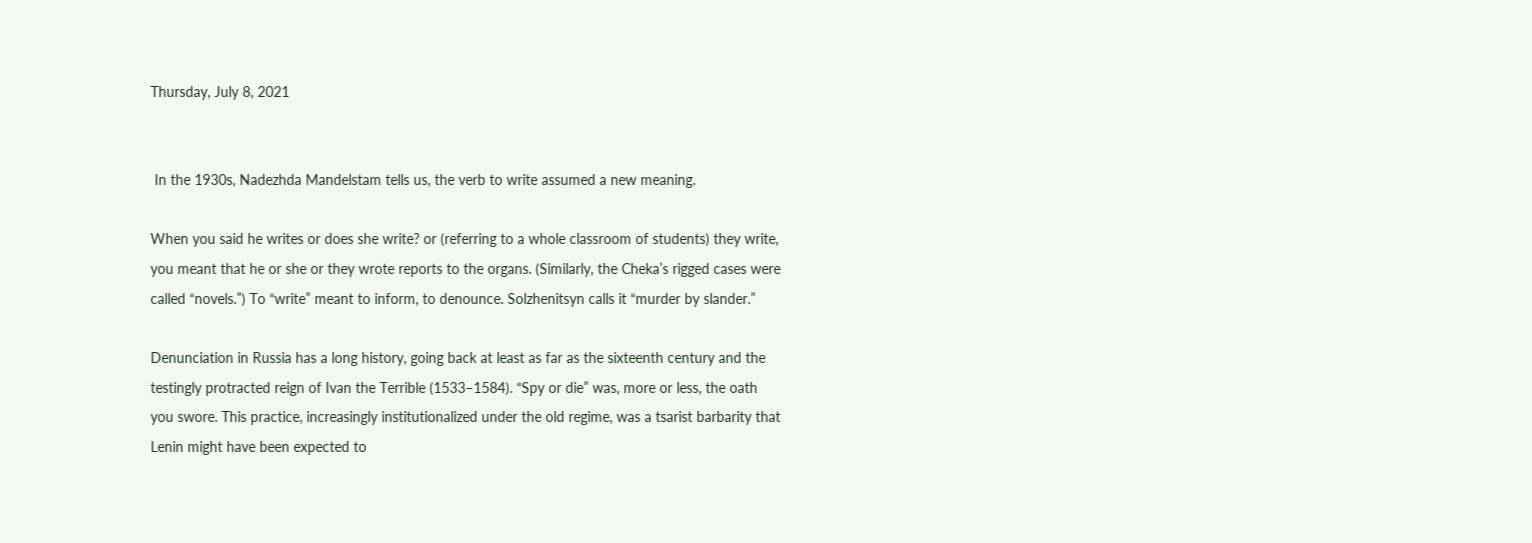Thursday, July 8, 2021


 In the 1930s, Nadezhda Mandelstam tells us, the verb to write assumed a new meaning.

When you said he writes or does she write? or (referring to a whole classroom of students) they write, you meant that he or she or they wrote reports to the organs. (Similarly, the Cheka’s rigged cases were called “novels.”) To “write” meant to inform, to denounce. Solzhenitsyn calls it “murder by slander.”

Denunciation in Russia has a long history, going back at least as far as the sixteenth century and the testingly protracted reign of Ivan the Terrible (1533–1584). “Spy or die” was, more or less, the oath you swore. This practice, increasingly institutionalized under the old regime, was a tsarist barbarity that Lenin might have been expected to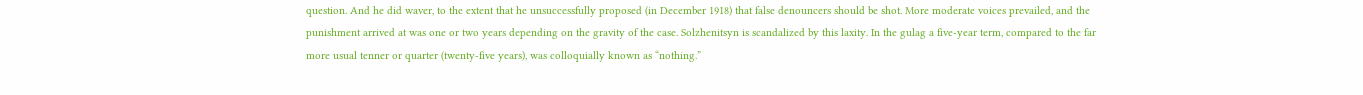question. And he did waver, to the extent that he unsuccessfully proposed (in December 1918) that false denouncers should be shot. More moderate voices prevailed, and the punishment arrived at was one or two years depending on the gravity of the case. Solzhenitsyn is scandalized by this laxity. In the gulag a five-year term, compared to the far more usual tenner or quarter (twenty-five years), was colloquially known as “nothing.”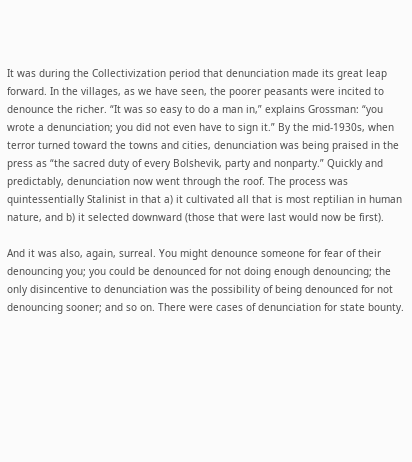It was during the Collectivization period that denunciation made its great leap forward. In the villages, as we have seen, the poorer peasants were incited to denounce the richer. “It was so easy to do a man in,” explains Grossman: “you wrote a denunciation; you did not even have to sign it.” By the mid-1930s, when terror turned toward the towns and cities, denunciation was being praised in the press as “the sacred duty of every Bolshevik, party and nonparty.” Quickly and predictably, denunciation now went through the roof. The process was quintessentially Stalinist in that a) it cultivated all that is most reptilian in human nature, and b) it selected downward (those that were last would now be first).

And it was also, again, surreal. You might denounce someone for fear of their denouncing you; you could be denounced for not doing enough denouncing; the only disincentive to denunciation was the possibility of being denounced for not denouncing sooner; and so on. There were cases of denunciation for state bounty.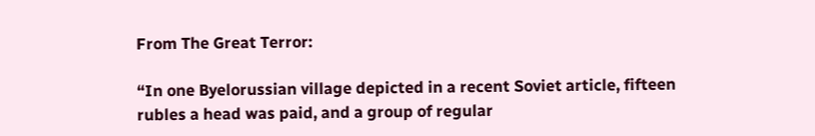From The Great Terror:

“In one Byelorussian village depicted in a recent Soviet article, fifteen rubles a head was paid, and a group of regular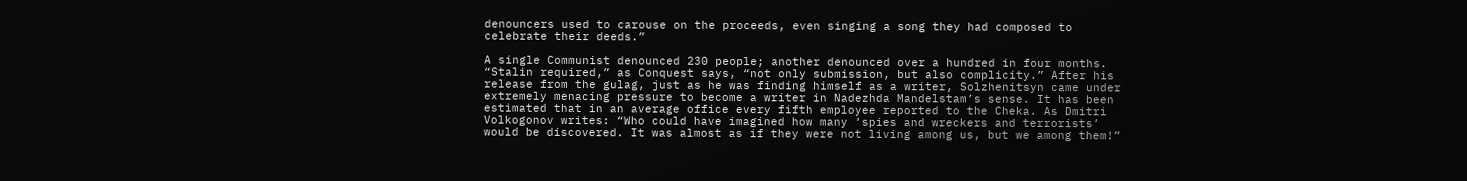denouncers used to carouse on the proceeds, even singing a song they had composed to celebrate their deeds.”

A single Communist denounced 230 people; another denounced over a hundred in four months. “Stalin required,” as Conquest says, “not only submission, but also complicity.” After his release from the gulag, just as he was finding himself as a writer, Solzhenitsyn came under extremely menacing pressure to become a writer in Nadezhda Mandelstam’s sense. It has been estimated that in an average office every fifth employee reported to the Cheka. As Dmitri Volkogonov writes: “Who could have imagined how many ‘spies and wreckers and terrorists’ would be discovered. It was almost as if they were not living among us, but we among them!”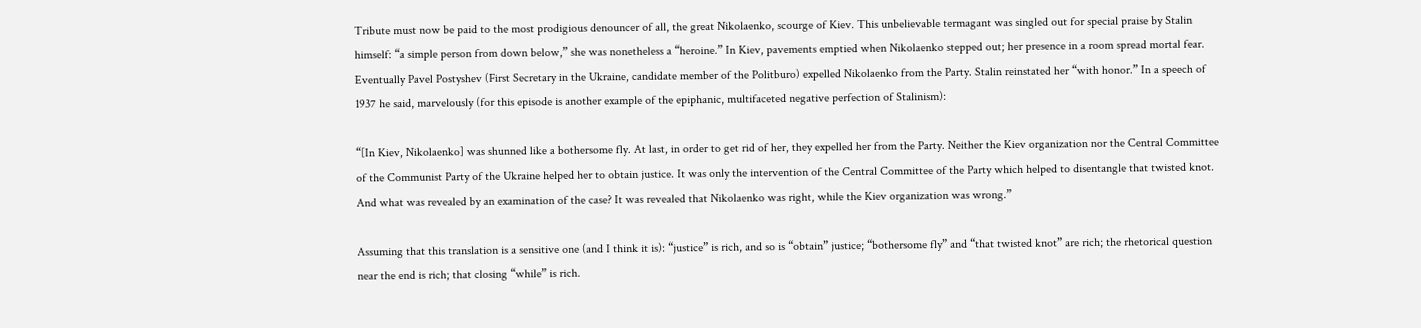Tribute must now be paid to the most prodigious denouncer of all, the great Nikolaenko, scourge of Kiev. This unbelievable termagant was singled out for special praise by Stalin himself: “a simple person from down below,” she was nonetheless a “heroine.” In Kiev, pavements emptied when Nikolaenko stepped out; her presence in a room spread mortal fear. Eventually Pavel Postyshev (First Secretary in the Ukraine, candidate member of the Politburo) expelled Nikolaenko from the Party. Stalin reinstated her “with honor.” In a speech of 1937 he said, marvelously (for this episode is another example of the epiphanic, multifaceted negative perfection of Stalinism):

“[In Kiev, Nikolaenko] was shunned like a bothersome fly. At last, in order to get rid of her, they expelled her from the Party. Neither the Kiev organization nor the Central Committee of the Communist Party of the Ukraine helped her to obtain justice. It was only the intervention of the Central Committee of the Party which helped to disentangle that twisted knot. And what was revealed by an examination of the case? It was revealed that Nikolaenko was right, while the Kiev organization was wrong.”

Assuming that this translation is a sensitive one (and I think it is): “justice” is rich, and so is “obtain” justice; “bothersome fly” and “that twisted knot” are rich; the rhetorical question near the end is rich; that closing “while” is rich.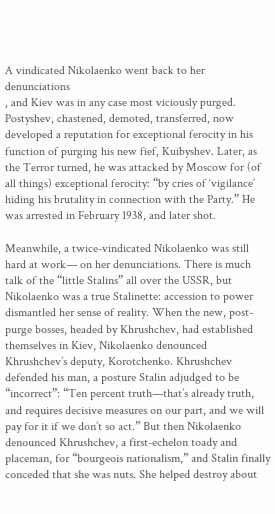A vindicated Nikolaenko went back to her denunciations
, and Kiev was in any case most viciously purged. Postyshev, chastened, demoted, transferred, now developed a reputation for exceptional ferocity in his function of purging his new fief, Kuibyshev. Later, as the Terror turned, he was attacked by Moscow for (of all things) exceptional ferocity: “by cries of ‘vigilance’ hiding his brutality in connection with the Party.” He was arrested in February 1938, and later shot.

Meanwhile, a twice-vindicated Nikolaenko was still hard at work— on her denunciations. There is much talk of the “little Stalins” all over the USSR, but Nikolaenko was a true Stalinette: accession to power dismantled her sense of reality. When the new, post-purge bosses, headed by Khrushchev, had established themselves in Kiev, Nikolaenko denounced Khrushchev’s deputy, Korotchenko. Khrushchev defended his man, a posture Stalin adjudged to be “incorrect”: “Ten percent truth—that’s already truth, and requires decisive measures on our part, and we will pay for it if we don’t so act.” But then Nikolaenko denounced Khrushchev, a first-echelon toady and placeman, for “bourgeois nationalism,” and Stalin finally conceded that she was nuts. She helped destroy about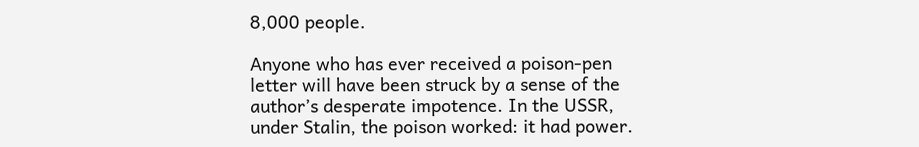8,000 people.

Anyone who has ever received a poison-pen letter will have been struck by a sense of the author’s desperate impotence. In the USSR, under Stalin, the poison worked: it had power.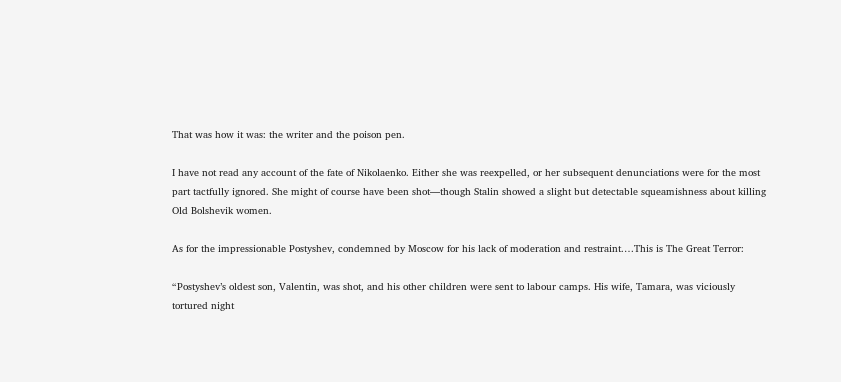That was how it was: the writer and the poison pen.

I have not read any account of the fate of Nikolaenko. Either she was reexpelled, or her subsequent denunciations were for the most part tactfully ignored. She might of course have been shot—though Stalin showed a slight but detectable squeamishness about killing Old Bolshevik women.

As for the impressionable Postyshev, condemned by Moscow for his lack of moderation and restraint.…This is The Great Terror:

“Postyshev’s oldest son, Valentin, was shot, and his other children were sent to labour camps. His wife, Tamara, was viciously tortured night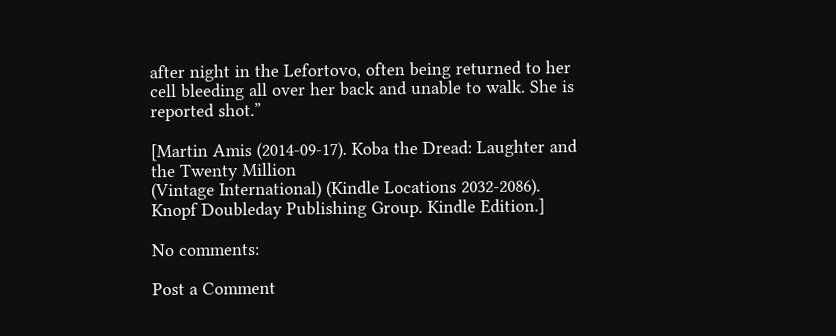after night in the Lefortovo, often being returned to her cell bleeding all over her back and unable to walk. She is reported shot.”

[Martin Amis (2014-09-17). Koba the Dread: Laughter and the Twenty Million
(Vintage International) (Kindle Locations 2032-2086). Knopf Doubleday Publishing Group. Kindle Edition.]

No comments:

Post a Comment